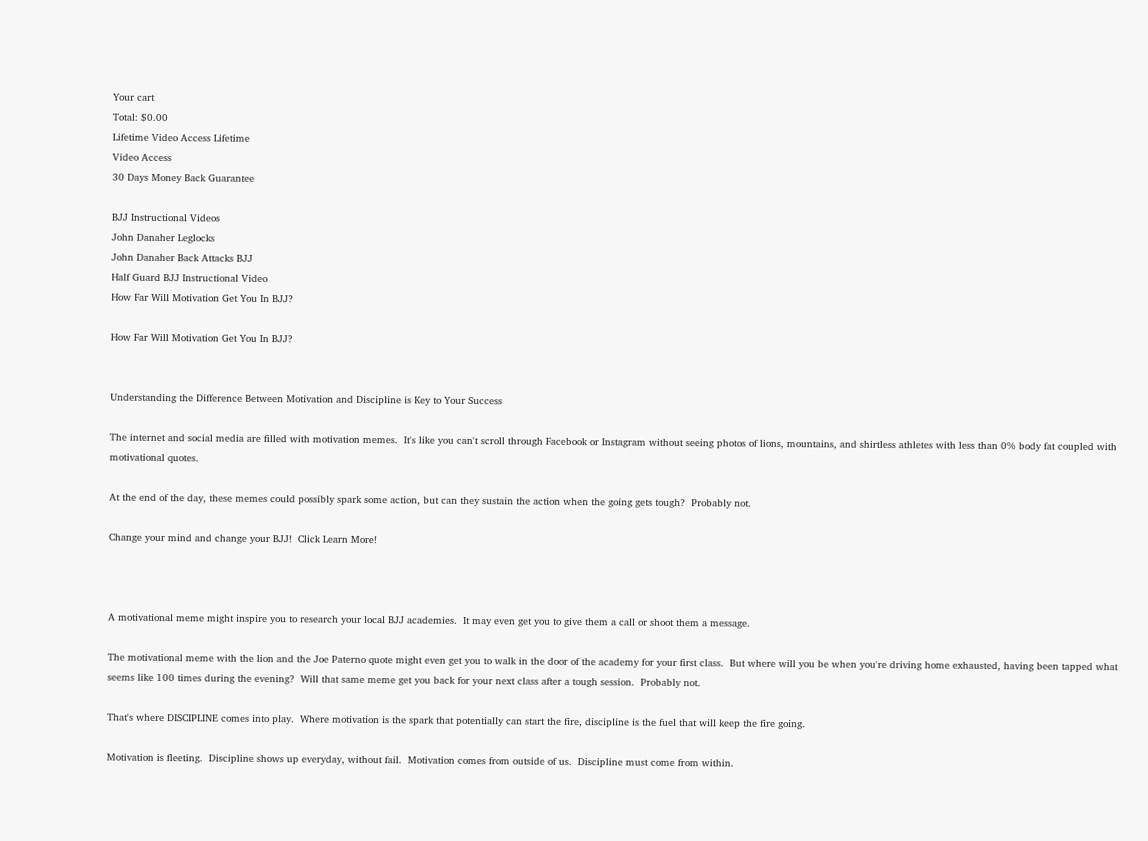Your cart
Total: $0.00
Lifetime Video Access Lifetime
Video Access
30 Days Money Back Guarantee

BJJ Instructional Videos
John Danaher Leglocks
John Danaher Back Attacks BJJ
Half Guard BJJ Instructional Video
How Far Will Motivation Get You In BJJ?

How Far Will Motivation Get You In BJJ?


Understanding the Difference Between Motivation and Discipline is Key to Your Success

The internet and social media are filled with motivation memes.  It's like you can't scroll through Facebook or Instagram without seeing photos of lions, mountains, and shirtless athletes with less than 0% body fat coupled with motivational quotes.

At the end of the day, these memes could possibly spark some action, but can they sustain the action when the going gets tough?  Probably not.

Change your mind and change your BJJ!  Click Learn More!



A motivational meme might inspire you to research your local BJJ academies.  It may even get you to give them a call or shoot them a message.

The motivational meme with the lion and the Joe Paterno quote might even get you to walk in the door of the academy for your first class.  But where will you be when you're driving home exhausted, having been tapped what seems like 100 times during the evening?  Will that same meme get you back for your next class after a tough session.  Probably not.

That's where DISCIPLINE comes into play.  Where motivation is the spark that potentially can start the fire, discipline is the fuel that will keep the fire going.

Motivation is fleeting.  Discipline shows up everyday, without fail.  Motivation comes from outside of us.  Discipline must come from within.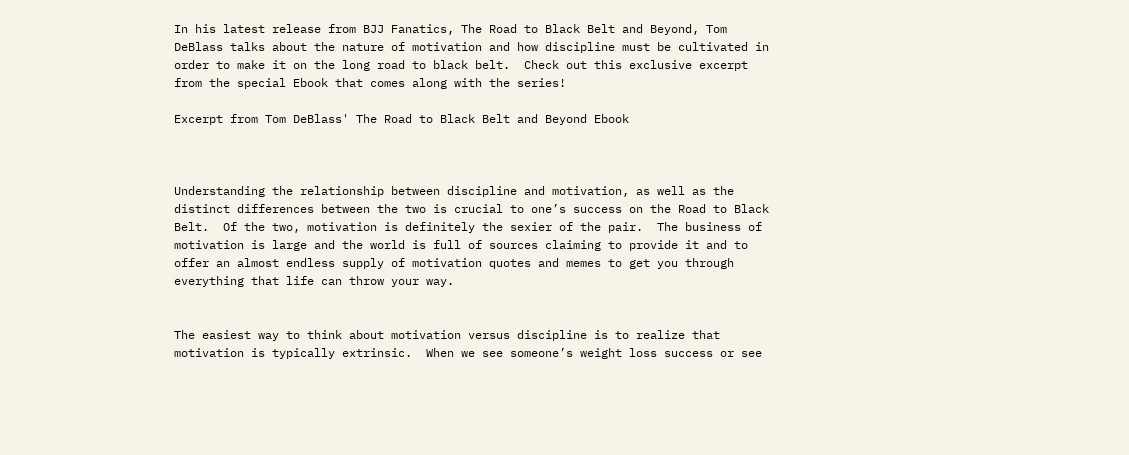In his latest release from BJJ Fanatics, The Road to Black Belt and Beyond, Tom DeBlass talks about the nature of motivation and how discipline must be cultivated in order to make it on the long road to black belt.  Check out this exclusive excerpt from the special Ebook that comes along with the series!

Excerpt from Tom DeBlass' The Road to Black Belt and Beyond Ebook



Understanding the relationship between discipline and motivation, as well as the distinct differences between the two is crucial to one’s success on the Road to Black Belt.  Of the two, motivation is definitely the sexier of the pair.  The business of motivation is large and the world is full of sources claiming to provide it and to offer an almost endless supply of motivation quotes and memes to get you through everything that life can throw your way.


The easiest way to think about motivation versus discipline is to realize that motivation is typically extrinsic.  When we see someone’s weight loss success or see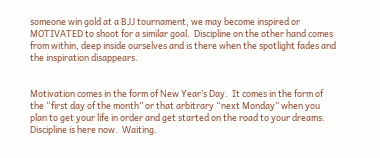someone win gold at a BJJ tournament, we may become inspired or MOTIVATED to shoot for a similar goal.  Discipline on the other hand comes from within, deep inside ourselves and is there when the spotlight fades and the inspiration disappears.


Motivation comes in the form of New Year’s Day.  It comes in the form of the “first day of the month” or that arbitrary “next Monday” when you plan to get your life in order and get started on the road to your dreams.  Discipline is here now.  Waiting.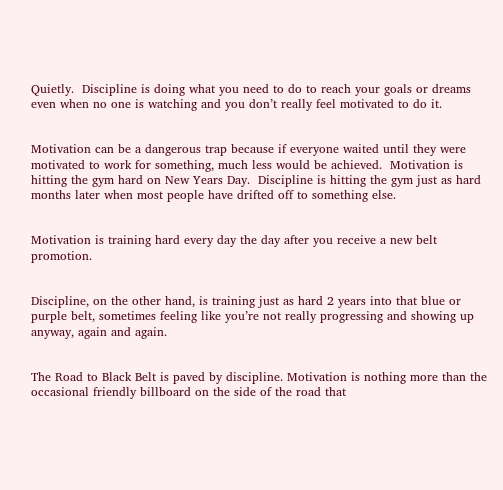Quietly.  Discipline is doing what you need to do to reach your goals or dreams even when no one is watching and you don’t really feel motivated to do it.


Motivation can be a dangerous trap because if everyone waited until they were motivated to work for something, much less would be achieved.  Motivation is hitting the gym hard on New Years Day.  Discipline is hitting the gym just as hard months later when most people have drifted off to something else.


Motivation is training hard every day the day after you receive a new belt promotion.


Discipline, on the other hand, is training just as hard 2 years into that blue or purple belt, sometimes feeling like you’re not really progressing and showing up anyway, again and again.


The Road to Black Belt is paved by discipline. Motivation is nothing more than the occasional friendly billboard on the side of the road that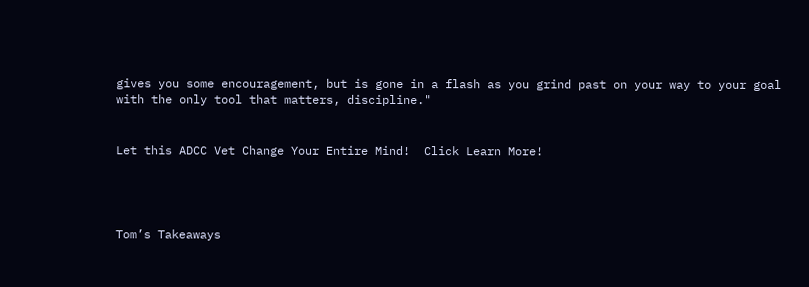gives you some encouragement, but is gone in a flash as you grind past on your way to your goal with the only tool that matters, discipline."


Let this ADCC Vet Change Your Entire Mind!  Click Learn More!




Tom’s Takeaways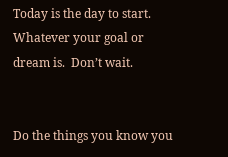Today is the day to start.  Whatever your goal or dream is.  Don’t wait.


Do the things you know you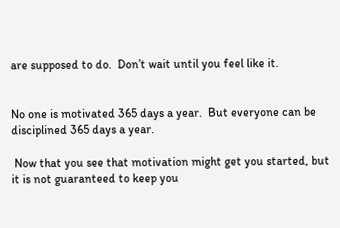are supposed to do.  Don’t wait until you feel like it.


No one is motivated 365 days a year.  But everyone can be disciplined 365 days a year.

 Now that you see that motivation might get you started, but it is not guaranteed to keep you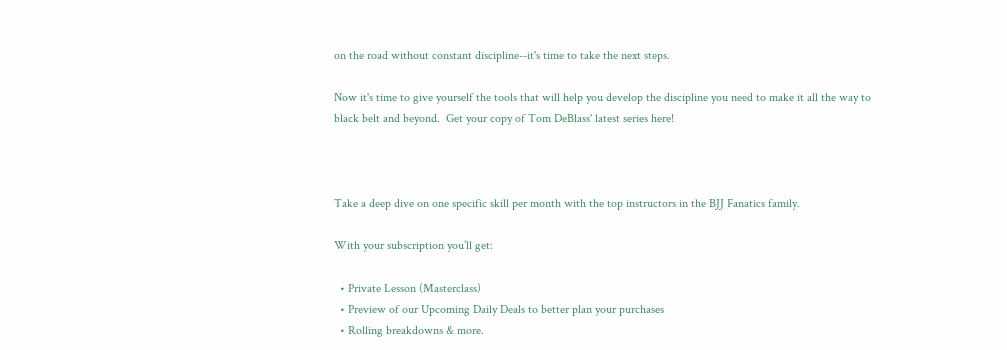on the road without constant discipline--it's time to take the next steps.

Now it's time to give yourself the tools that will help you develop the discipline you need to make it all the way to black belt and beyond.  Get your copy of Tom DeBlass' latest series here!



Take a deep dive on one specific skill per month with the top instructors in the BJJ Fanatics family.

With your subscription you’ll get:

  • Private Lesson (Masterclass)
  • Preview of our Upcoming Daily Deals to better plan your purchases
  • Rolling breakdowns & more.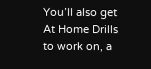You’ll also get At Home Drills to work on, a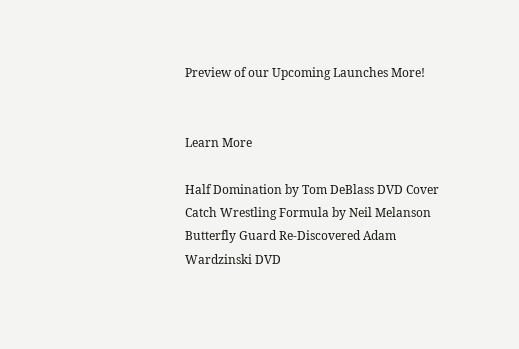Preview of our Upcoming Launches More!


Learn More

Half Domination by Tom DeBlass DVD Cover
Catch Wrestling Formula by Neil Melanson
Butterfly Guard Re-Discovered Adam Wardzinski DVD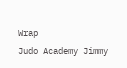Wrap
Judo Academy Jimmy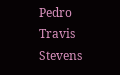Pedro Travis Stevens